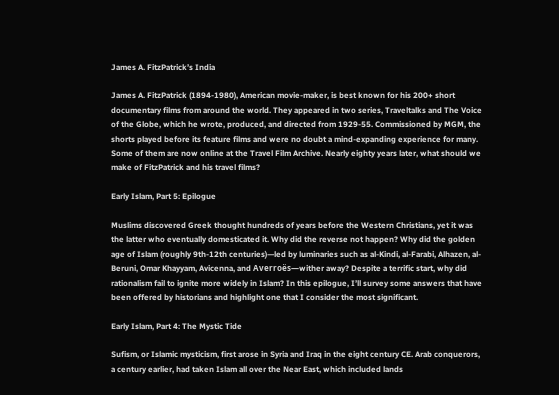James A. FitzPatrick’s India

James A. FitzPatrick (1894-1980), American movie-maker, is best known for his 200+ short documentary films from around the world. They appeared in two series, Traveltalks and The Voice of the Globe, which he wrote, produced, and directed from 1929-55. Commissioned by MGM, the shorts played before its feature films and were no doubt a mind-expanding experience for many. Some of them are now online at the Travel Film Archive. Nearly eighty years later, what should we make of FitzPatrick and his travel films?

Early Islam, Part 5: Epilogue

Muslims discovered Greek thought hundreds of years before the Western Christians, yet it was the latter who eventually domesticated it. Why did the reverse not happen? Why did the golden age of Islam (roughly 9th-12th centuries)—led by luminaries such as al-Kindi, al-Farabi, Alhazen, al-Beruni, Omar Khayyam, Avicenna, and Averroës—wither away? Despite a terrific start, why did rationalism fail to ignite more widely in Islam? In this epilogue, I’ll survey some answers that have been offered by historians and highlight one that I consider the most significant.

Early Islam, Part 4: The Mystic Tide

Sufism, or Islamic mysticism, first arose in Syria and Iraq in the eight century CE. Arab conquerors, a century earlier, had taken Islam all over the Near East, which included lands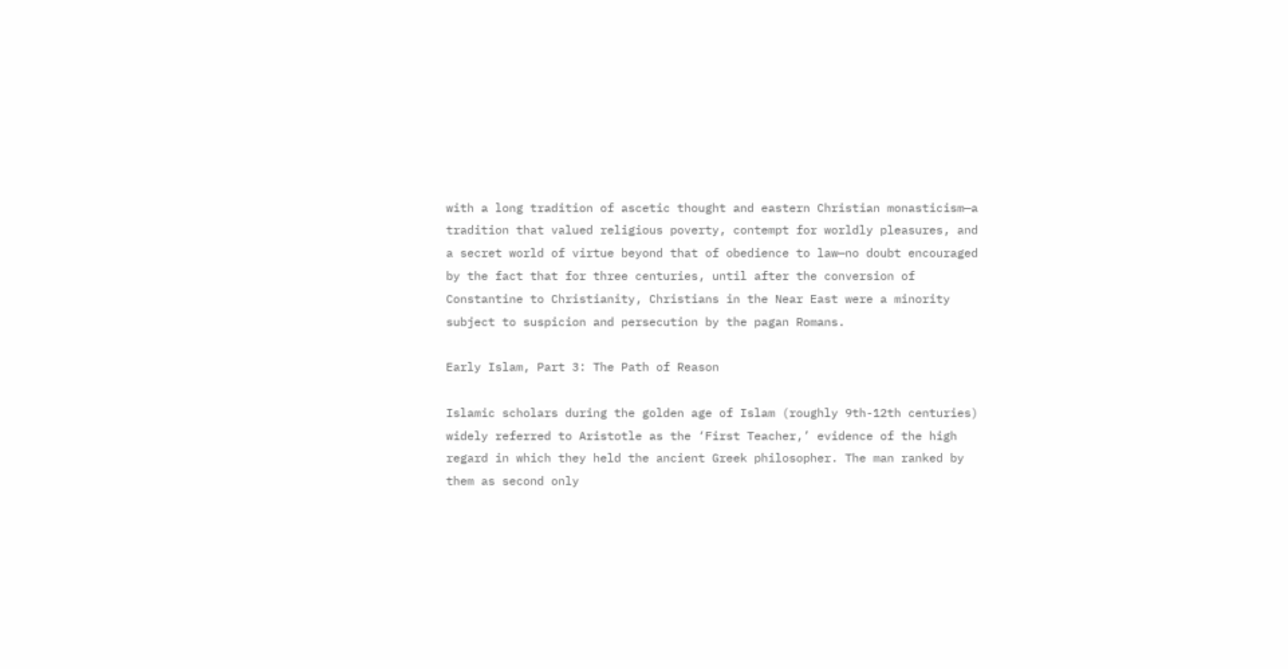with a long tradition of ascetic thought and eastern Christian monasticism—a tradition that valued religious poverty, contempt for worldly pleasures, and a secret world of virtue beyond that of obedience to law—no doubt encouraged by the fact that for three centuries, until after the conversion of Constantine to Christianity, Christians in the Near East were a minority subject to suspicion and persecution by the pagan Romans.

Early Islam, Part 3: The Path of Reason

Islamic scholars during the golden age of Islam (roughly 9th-12th centuries) widely referred to Aristotle as the ‘First Teacher,’ evidence of the high regard in which they held the ancient Greek philosopher. The man ranked by them as second only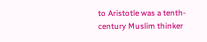to Aristotle was a tenth-century Muslim thinker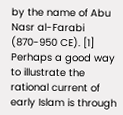by the name of Abu Nasr al-Farabi (870-950 CE). [1] Perhaps a good way to illustrate the rational current of early Islam is through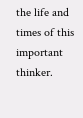the life and times of this important thinker.